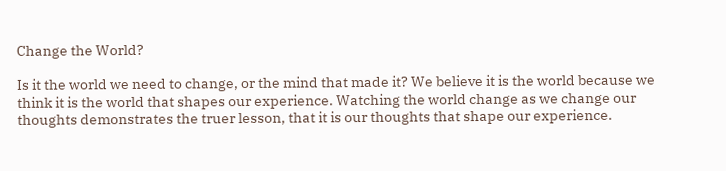Change the World?

Is it the world we need to change, or the mind that made it? We believe it is the world because we think it is the world that shapes our experience. Watching the world change as we change our thoughts demonstrates the truer lesson, that it is our thoughts that shape our experience.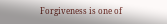Forgiveness is one of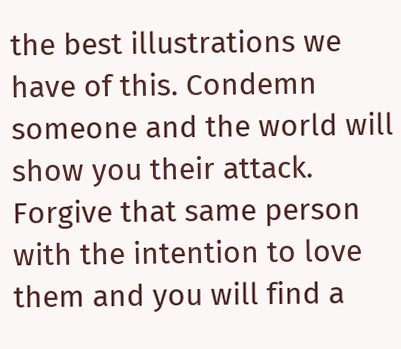the best illustrations we have of this. Condemn someone and the world will show you their attack. Forgive that same person with the intention to love them and you will find a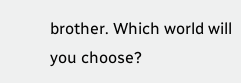brother. Which world will you choose?